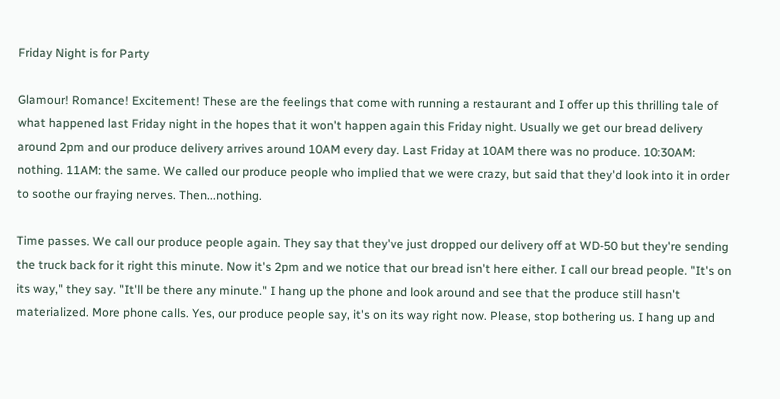Friday Night is for Party

Glamour! Romance! Excitement! These are the feelings that come with running a restaurant and I offer up this thrilling tale of what happened last Friday night in the hopes that it won't happen again this Friday night. Usually we get our bread delivery around 2pm and our produce delivery arrives around 10AM every day. Last Friday at 10AM there was no produce. 10:30AM: nothing. 11AM: the same. We called our produce people who implied that we were crazy, but said that they'd look into it in order to soothe our fraying nerves. Then...nothing.

Time passes. We call our produce people again. They say that they've just dropped our delivery off at WD-50 but they're sending the truck back for it right this minute. Now it's 2pm and we notice that our bread isn't here either. I call our bread people. "It's on its way," they say. "It'll be there any minute." I hang up the phone and look around and see that the produce still hasn't materialized. More phone calls. Yes, our produce people say, it's on its way right now. Please, stop bothering us. I hang up and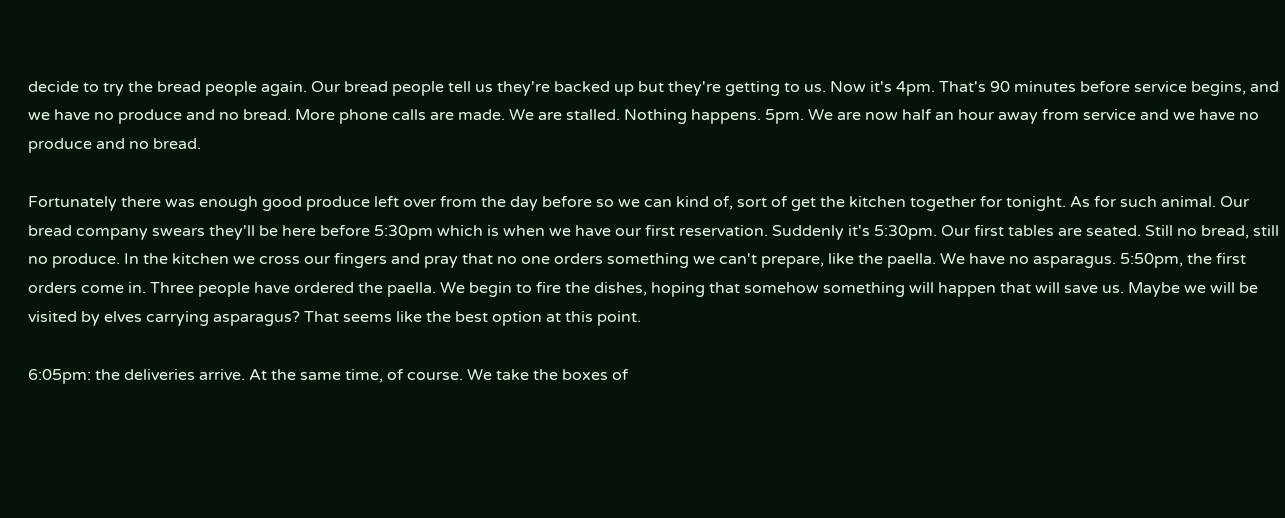decide to try the bread people again. Our bread people tell us they're backed up but they're getting to us. Now it's 4pm. That's 90 minutes before service begins, and we have no produce and no bread. More phone calls are made. We are stalled. Nothing happens. 5pm. We are now half an hour away from service and we have no produce and no bread.

Fortunately there was enough good produce left over from the day before so we can kind of, sort of get the kitchen together for tonight. As for such animal. Our bread company swears they'll be here before 5:30pm which is when we have our first reservation. Suddenly it's 5:30pm. Our first tables are seated. Still no bread, still no produce. In the kitchen we cross our fingers and pray that no one orders something we can't prepare, like the paella. We have no asparagus. 5:50pm, the first orders come in. Three people have ordered the paella. We begin to fire the dishes, hoping that somehow something will happen that will save us. Maybe we will be visited by elves carrying asparagus? That seems like the best option at this point.

6:05pm: the deliveries arrive. At the same time, of course. We take the boxes of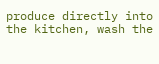produce directly into the kitchen, wash the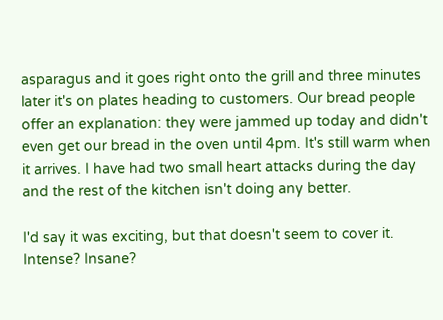asparagus and it goes right onto the grill and three minutes later it's on plates heading to customers. Our bread people offer an explanation: they were jammed up today and didn't even get our bread in the oven until 4pm. It's still warm when it arrives. I have had two small heart attacks during the day and the rest of the kitchen isn't doing any better.

I'd say it was exciting, but that doesn't seem to cover it. Intense? Insane?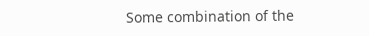Some combination of the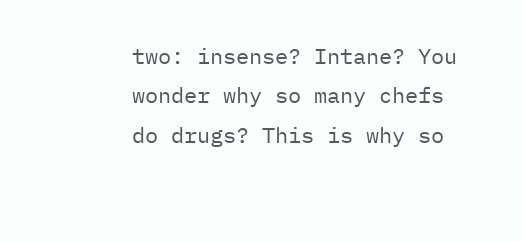two: insense? Intane? You wonder why so many chefs do drugs? This is why so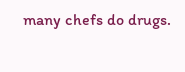many chefs do drugs.